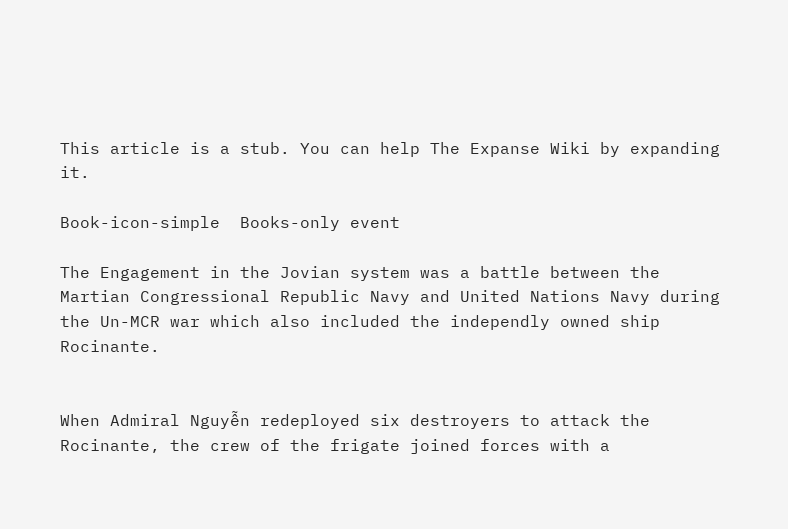This article is a stub. You can help The Expanse Wiki by expanding it.

Book-icon-simple  Books-only event

The Engagement in the Jovian system was a battle between the Martian Congressional Republic Navy and United Nations Navy during the Un-MCR war which also included the independly owned ship Rocinante.


When Admiral Nguyễn redeployed six destroyers to attack the Rocinante, the crew of the frigate joined forces with a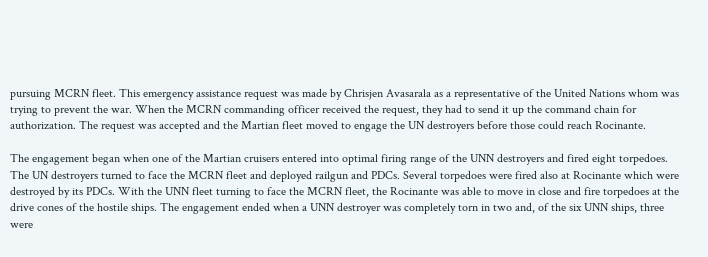pursuing MCRN fleet. This emergency assistance request was made by Chrisjen Avasarala as a representative of the United Nations whom was trying to prevent the war. When the MCRN commanding officer received the request, they had to send it up the command chain for authorization. The request was accepted and the Martian fleet moved to engage the UN destroyers before those could reach Rocinante.

The engagement began when one of the Martian cruisers entered into optimal firing range of the UNN destroyers and fired eight torpedoes. The UN destroyers turned to face the MCRN fleet and deployed railgun and PDCs. Several torpedoes were fired also at Rocinante which were destroyed by its PDCs. With the UNN fleet turning to face the MCRN fleet, the Rocinante was able to move in close and fire torpedoes at the drive cones of the hostile ships. The engagement ended when a UNN destroyer was completely torn in two and, of the six UNN ships, three were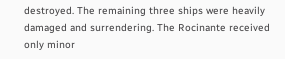destroyed. The remaining three ships were heavily damaged and surrendering. The Rocinante received only minor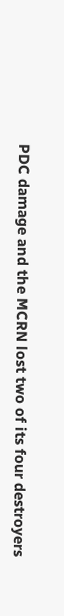PDC damage and the MCRN lost two of its four destroyers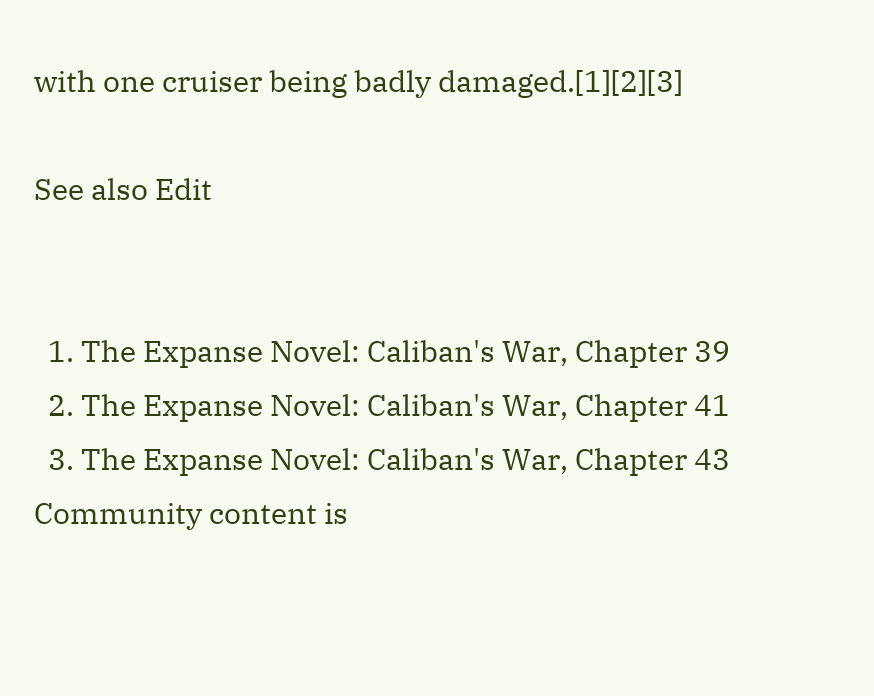with one cruiser being badly damaged.[1][2][3]

See also Edit


  1. The Expanse Novel: Caliban's War, Chapter 39
  2. The Expanse Novel: Caliban's War, Chapter 41
  3. The Expanse Novel: Caliban's War, Chapter 43
Community content is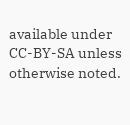available under CC-BY-SA unless otherwise noted.